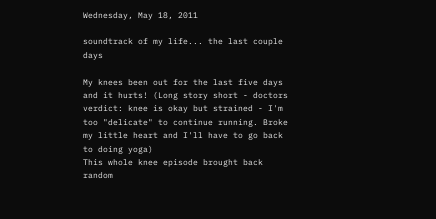Wednesday, May 18, 2011

soundtrack of my life... the last couple days

My knees been out for the last five days and it hurts! (Long story short - doctors verdict: knee is okay but strained - I'm too "delicate" to continue running. Broke my little heart and I'll have to go back to doing yoga)
This whole knee episode brought back random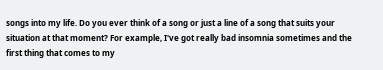songs into my life. Do you ever think of a song or just a line of a song that suits your situation at that moment? For example, I've got really bad insomnia sometimes and the first thing that comes to my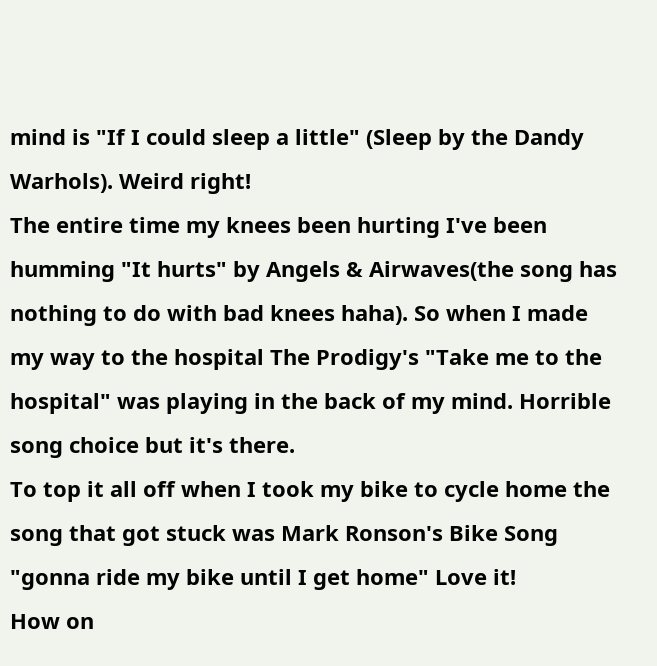mind is "If I could sleep a little" (Sleep by the Dandy Warhols). Weird right!
The entire time my knees been hurting I've been humming "It hurts" by Angels & Airwaves(the song has nothing to do with bad knees haha). So when I made my way to the hospital The Prodigy's "Take me to the hospital" was playing in the back of my mind. Horrible song choice but it's there.
To top it all off when I took my bike to cycle home the song that got stuck was Mark Ronson's Bike Song "gonna ride my bike until I get home" Love it!
How on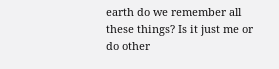earth do we remember all these things? Is it just me or do other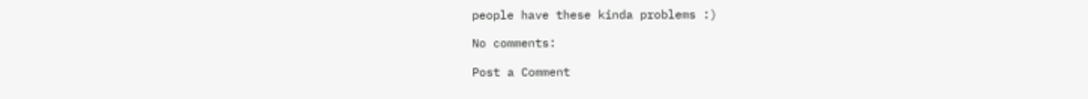people have these kinda problems :)

No comments:

Post a Comment